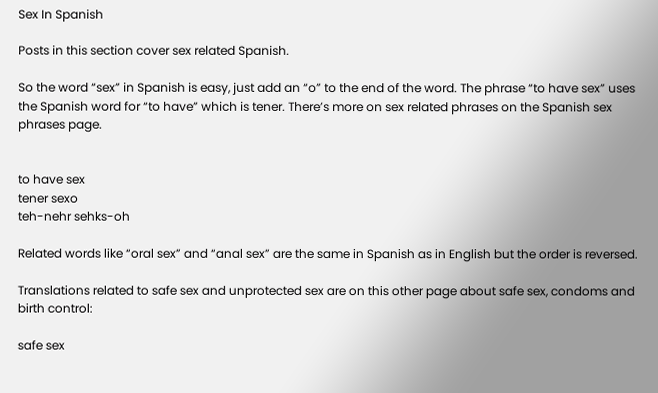Sex In Spanish

Posts in this section cover sex related Spanish.

So the word “sex” in Spanish is easy, just add an “o” to the end of the word. The phrase “to have sex” uses the Spanish word for “to have” which is tener. There’s more on sex related phrases on the Spanish sex phrases page.


to have sex
tener sexo
teh-nehr sehks-oh

Related words like “oral sex” and “anal sex” are the same in Spanish as in English but the order is reversed.

Translations related to safe sex and unprotected sex are on this other page about safe sex, condoms and birth control:

safe sex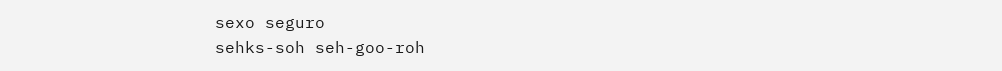sexo seguro
sehks-soh seh-goo-roh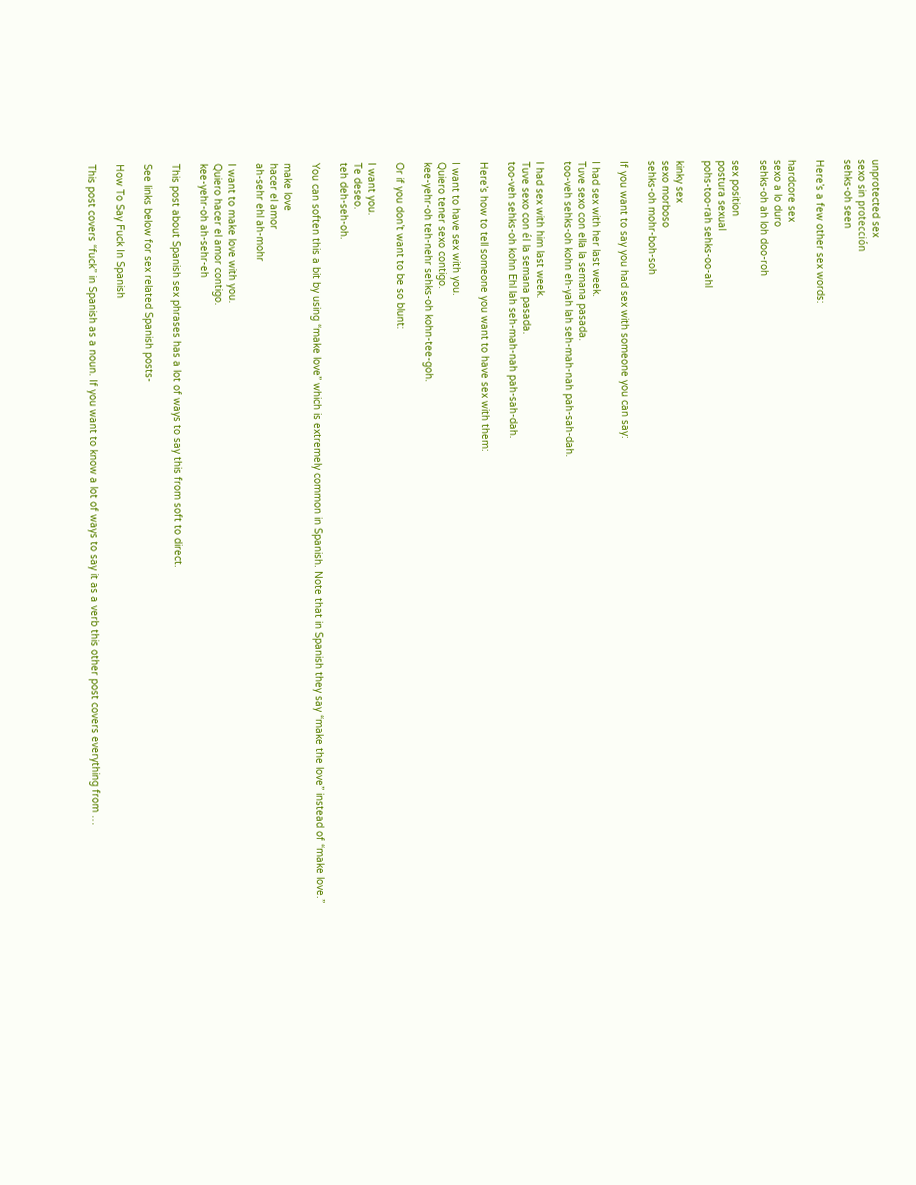unprotected sex
sexo sin protección
sehks-oh seen

Here’s a few other sex words:

hardcore sex
sexo a lo duro
sehks-oh ah loh doo-roh

sex position
postura sexual
pohs-too-rah sehks-oo-ahl

kinky sex
sexo morboso
sehks-oh mohr-boh-soh

If you want to say you had sex with someone you can say:

I had sex with her last week.
Tuve sexo con ella la semana pasada.
too-veh sehks-oh kohn eh-yah lah seh-mah-nah pah-sah-dah.

I had sex with him last week.
Tuve sexo con él la semana pasada.
too-veh sehks-oh kohn Ehl lah seh-mah-nah pah-sah-dah.

Here’s how to tell someone you want to have sex with them:

I want to have sex with you.
Quiero tener sexo contigo.
kee-yehr-oh teh-nehr sehks-oh kohn-tee-goh.

Or if you don’t want to be so blunt:

I want you.
Te deseo.
teh deh-seh-oh.

You can soften this a bit by using “make love” which is extremely common in Spanish. Note that in Spanish they say “make the love” instead of “make love.”

make love
hacer el amor
ah-sehr ehl ah-mohr

I want to make love with you.
Quiero hacer el amor contigo.
kee-yehr-oh ah-sehr-eh

This post about Spanish sex phrases has a lot of ways to say this from soft to direct.

See links below for sex related Spanish posts-

How To Say Fuck In Spanish

This post covers “fuck” in Spanish as a noun. If you want to know a lot of ways to say it as a verb this other post covers everything from …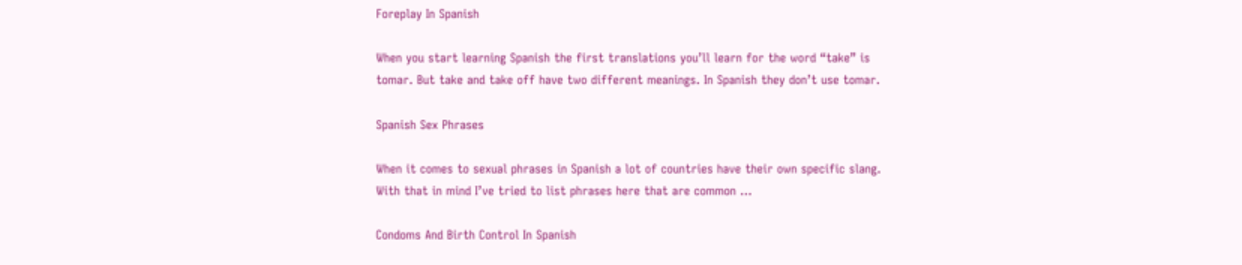Foreplay In Spanish

When you start learning Spanish the first translations you’ll learn for the word “take” is tomar. But take and take off have two different meanings. In Spanish they don’t use tomar.

Spanish Sex Phrases

When it comes to sexual phrases in Spanish a lot of countries have their own specific slang. With that in mind I’ve tried to list phrases here that are common …

Condoms And Birth Control In Spanish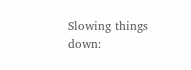Slowing things down: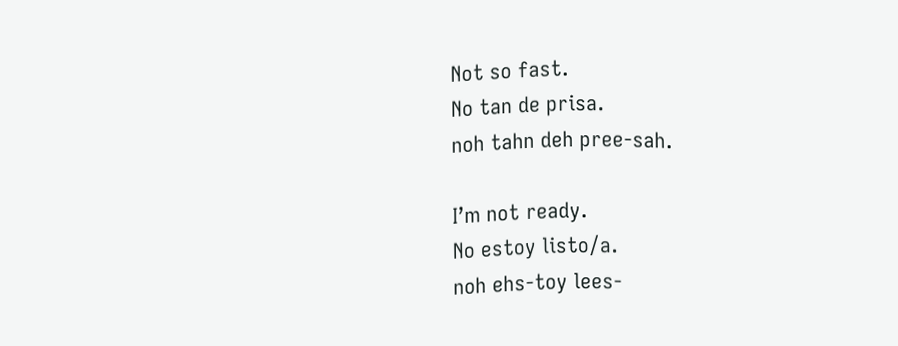Not so fast.
No tan de prisa.
noh tahn deh pree-sah.

I’m not ready.
No estoy listo/a.
noh ehs-toy lees-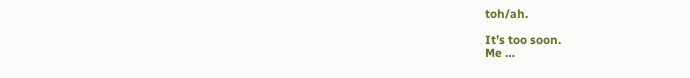toh/ah.

It’s too soon.
Me …